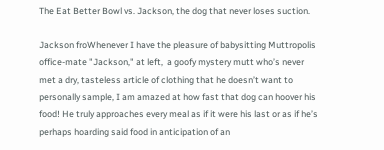The Eat Better Bowl vs. Jackson, the dog that never loses suction.

Jackson froWhenever I have the pleasure of babysitting Muttropolis office-mate "Jackson," at left,  a goofy mystery mutt who’s never met a dry, tasteless article of clothing that he doesn’t want to personally sample, I am amazed at how fast that dog can hoover his food! He truly approaches every meal as if it were his last or as if he’s perhaps hoarding said food in anticipation of an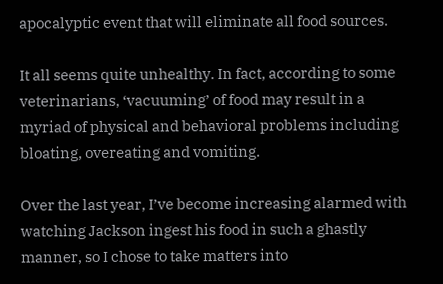apocalyptic event that will eliminate all food sources.

It all seems quite unhealthy. In fact, according to some veterinarians, ‘vacuuming’ of food may result in a myriad of physical and behavioral problems including bloating, overeating and vomiting.

Over the last year, I’ve become increasing alarmed with watching Jackson ingest his food in such a ghastly manner, so I chose to take matters into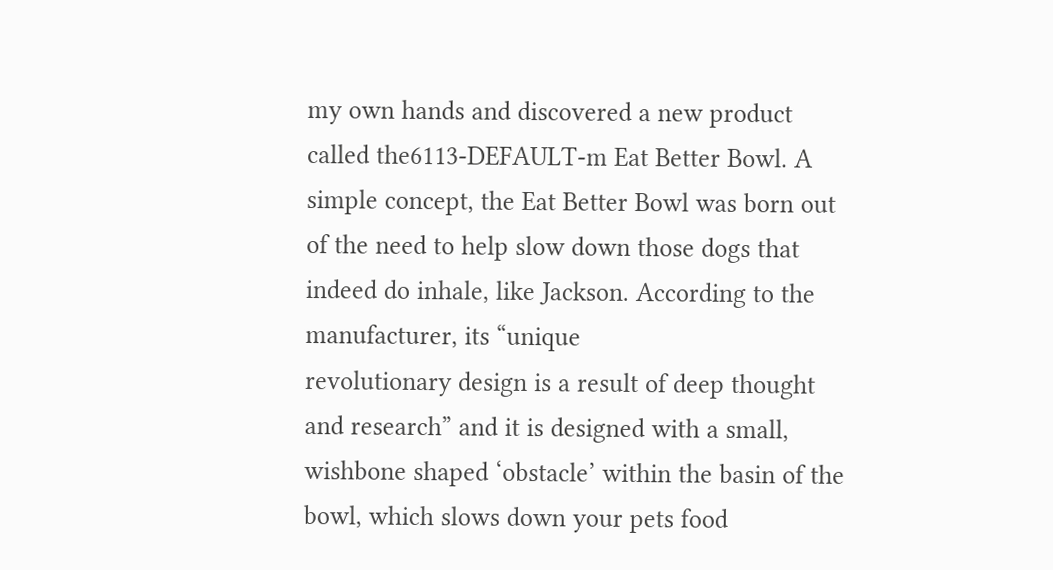my own hands and discovered a new product called the6113-DEFAULT-m Eat Better Bowl. A simple concept, the Eat Better Bowl was born out of the need to help slow down those dogs that indeed do inhale, like Jackson. According to the manufacturer, its “unique
revolutionary design is a result of deep thought and research” and it is designed with a small, wishbone shaped ‘obstacle’ within the basin of the bowl, which slows down your pets food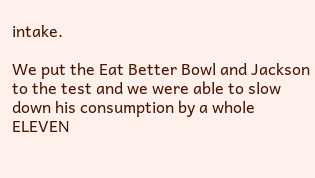intake.

We put the Eat Better Bowl and Jackson to the test and we were able to slow down his consumption by a whole ELEVEN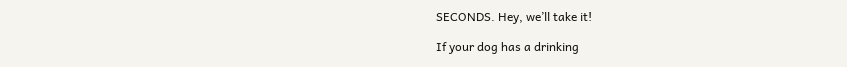SECONDS. Hey, we’ll take it!

If your dog has a drinking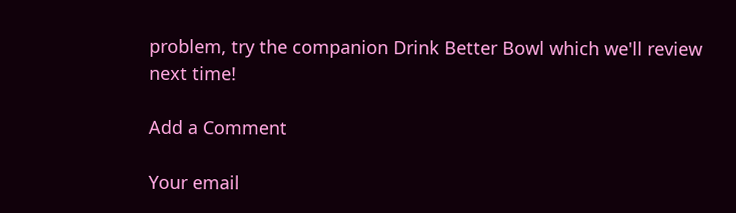problem, try the companion Drink Better Bowl which we'll review next time!

Add a Comment

Your email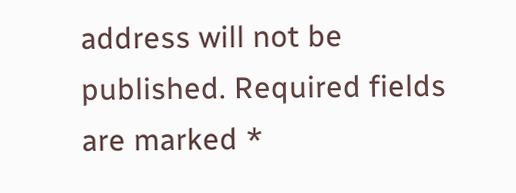address will not be published. Required fields are marked *